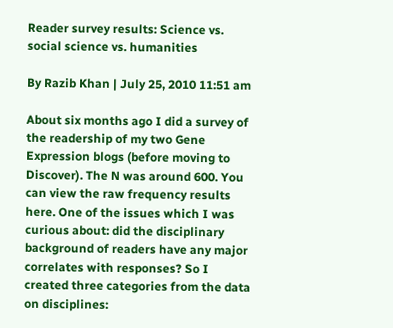Reader survey results: Science vs. social science vs. humanities

By Razib Khan | July 25, 2010 11:51 am

About six months ago I did a survey of the readership of my two Gene Expression blogs (before moving to Discover). The N was around 600. You can view the raw frequency results here. One of the issues which I was curious about: did the disciplinary background of readers have any major correlates with responses? So I created three categories from the data on disciplines: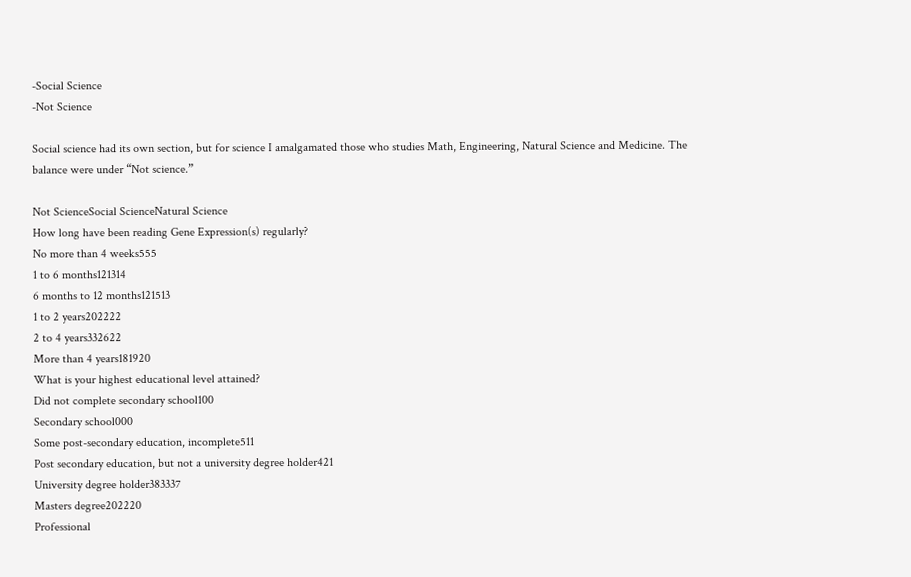-Social Science
-Not Science

Social science had its own section, but for science I amalgamated those who studies Math, Engineering, Natural Science and Medicine. The balance were under “Not science.”

Not ScienceSocial ScienceNatural Science
How long have been reading Gene Expression(s) regularly?
No more than 4 weeks555
1 to 6 months121314
6 months to 12 months121513
1 to 2 years202222
2 to 4 years332622
More than 4 years181920
What is your highest educational level attained?
Did not complete secondary school100
Secondary school000
Some post-secondary education, incomplete511
Post secondary education, but not a university degree holder421
University degree holder383337
Masters degree202220
Professional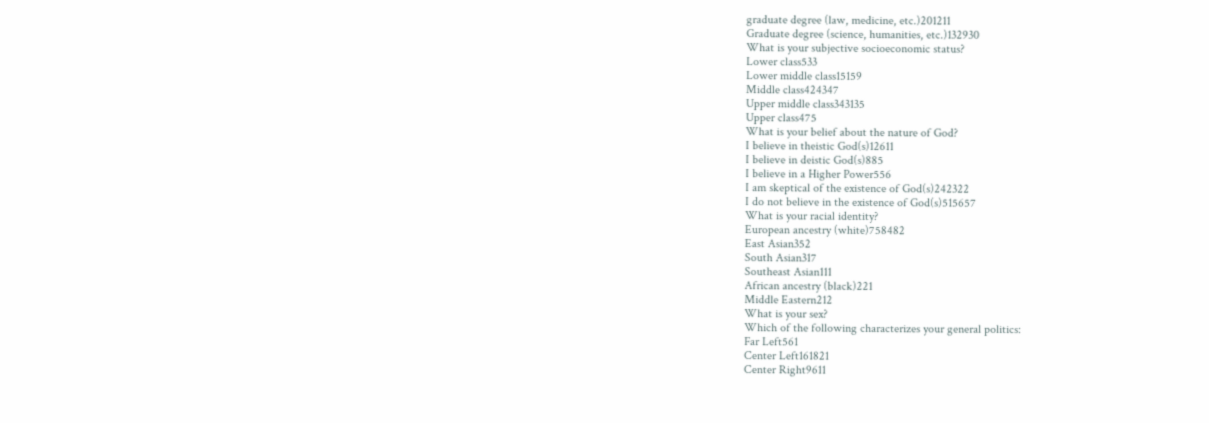graduate degree (law, medicine, etc.)201211
Graduate degree (science, humanities, etc.)132930
What is your subjective socioeconomic status?
Lower class533
Lower middle class15159
Middle class424347
Upper middle class343135
Upper class475
What is your belief about the nature of God?
I believe in theistic God(s)12611
I believe in deistic God(s)885
I believe in a Higher Power556
I am skeptical of the existence of God(s)242322
I do not believe in the existence of God(s)515657
What is your racial identity?
European ancestry (white)758482
East Asian352
South Asian317
Southeast Asian111
African ancestry (black)221
Middle Eastern212
What is your sex?
Which of the following characterizes your general politics:
Far Left561
Center Left161821
Center Right9611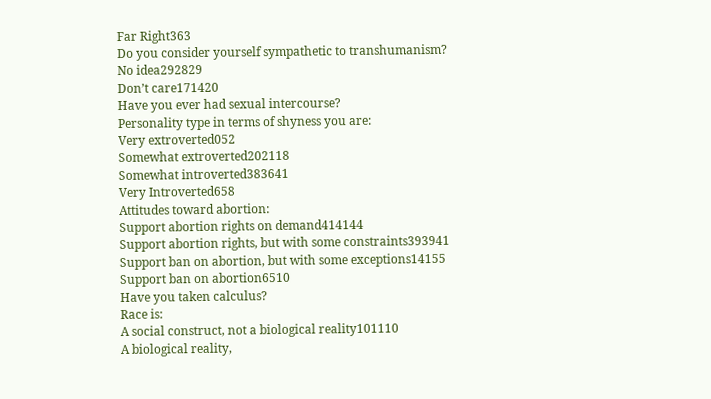Far Right363
Do you consider yourself sympathetic to transhumanism?
No idea292829
Don’t care171420
Have you ever had sexual intercourse?
Personality type in terms of shyness you are:
Very extroverted052
Somewhat extroverted202118
Somewhat introverted383641
Very Introverted658
Attitudes toward abortion:
Support abortion rights on demand414144
Support abortion rights, but with some constraints393941
Support ban on abortion, but with some exceptions14155
Support ban on abortion6510
Have you taken calculus?
Race is:
A social construct, not a biological reality101110
A biological reality,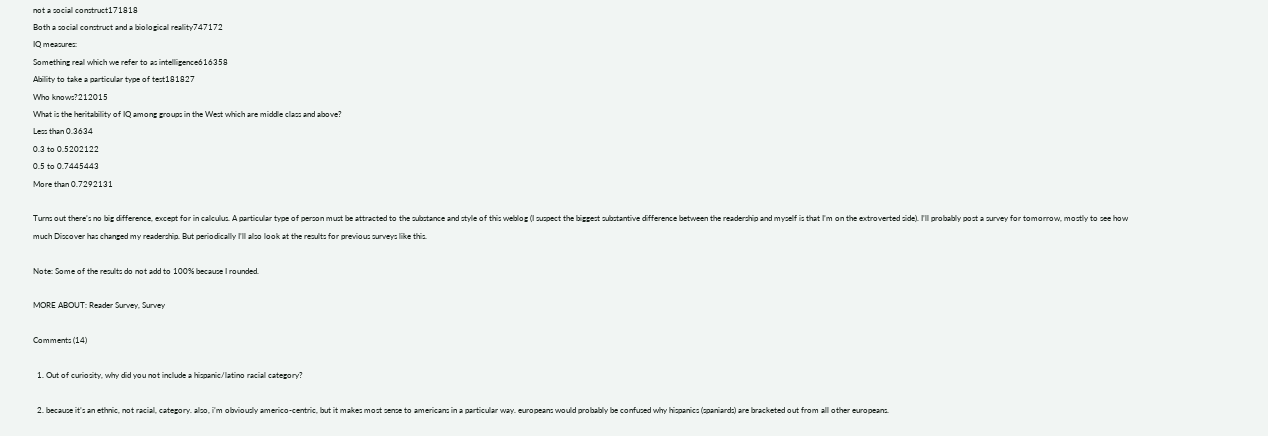not a social construct171818
Both a social construct and a biological reality747172
IQ measures:
Something real which we refer to as intelligence616358
Ability to take a particular type of test181827
Who knows?212015
What is the heritability of IQ among groups in the West which are middle class and above?
Less than 0.3634
0.3 to 0.5202122
0.5 to 0.7445443
More than 0.7292131

Turns out there’s no big difference, except for in calculus. A particular type of person must be attracted to the substance and style of this weblog (I suspect the biggest substantive difference between the readership and myself is that I’m on the extroverted side). I’ll probably post a survey for tomorrow, mostly to see how much Discover has changed my readership. But periodically I’ll also look at the results for previous surveys like this.

Note: Some of the results do not add to 100% because I rounded.

MORE ABOUT: Reader Survey, Survey

Comments (14)

  1. Out of curiosity, why did you not include a hispanic/latino racial category?

  2. because it’s an ethnic, not racial, category. also, i’m obviously americo-centric, but it makes most sense to americans in a particular way. europeans would probably be confused why hispanics (spaniards) are bracketed out from all other europeans.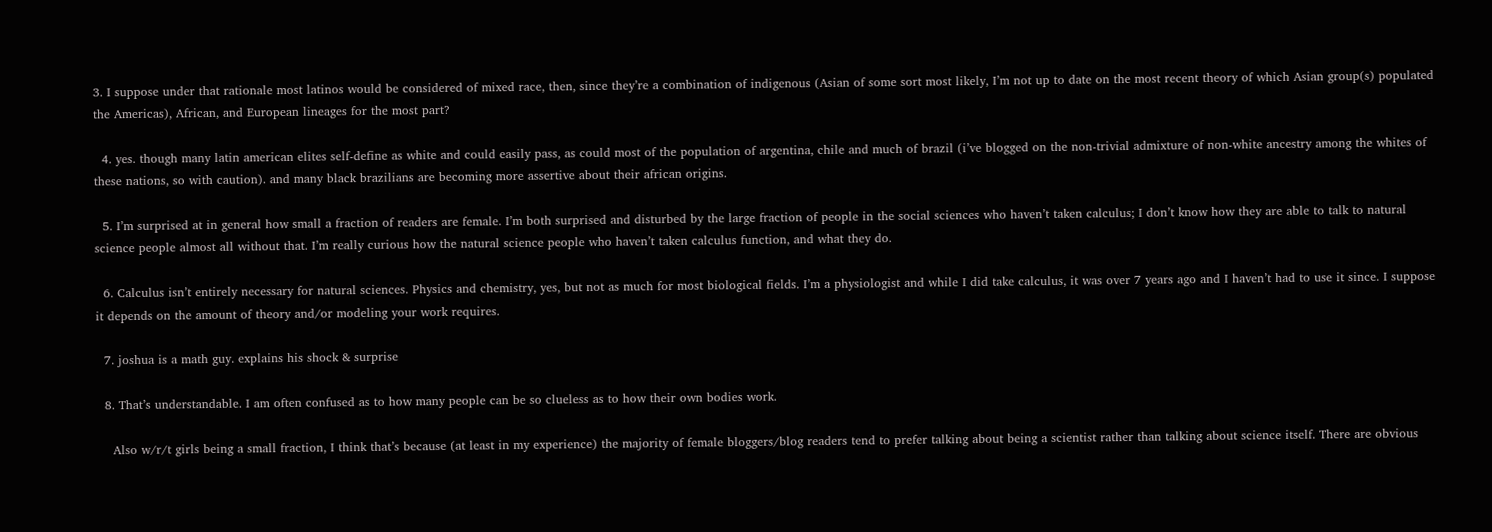3. I suppose under that rationale most latinos would be considered of mixed race, then, since they’re a combination of indigenous (Asian of some sort most likely, I’m not up to date on the most recent theory of which Asian group(s) populated the Americas), African, and European lineages for the most part?

  4. yes. though many latin american elites self-define as white and could easily pass, as could most of the population of argentina, chile and much of brazil (i’ve blogged on the non-trivial admixture of non-white ancestry among the whites of these nations, so with caution). and many black brazilians are becoming more assertive about their african origins.

  5. I’m surprised at in general how small a fraction of readers are female. I’m both surprised and disturbed by the large fraction of people in the social sciences who haven’t taken calculus; I don’t know how they are able to talk to natural science people almost all without that. I’m really curious how the natural science people who haven’t taken calculus function, and what they do.

  6. Calculus isn’t entirely necessary for natural sciences. Physics and chemistry, yes, but not as much for most biological fields. I’m a physiologist and while I did take calculus, it was over 7 years ago and I haven’t had to use it since. I suppose it depends on the amount of theory and/or modeling your work requires.

  7. joshua is a math guy. explains his shock & surprise

  8. That’s understandable. I am often confused as to how many people can be so clueless as to how their own bodies work.

    Also w/r/t girls being a small fraction, I think that’s because (at least in my experience) the majority of female bloggers/blog readers tend to prefer talking about being a scientist rather than talking about science itself. There are obvious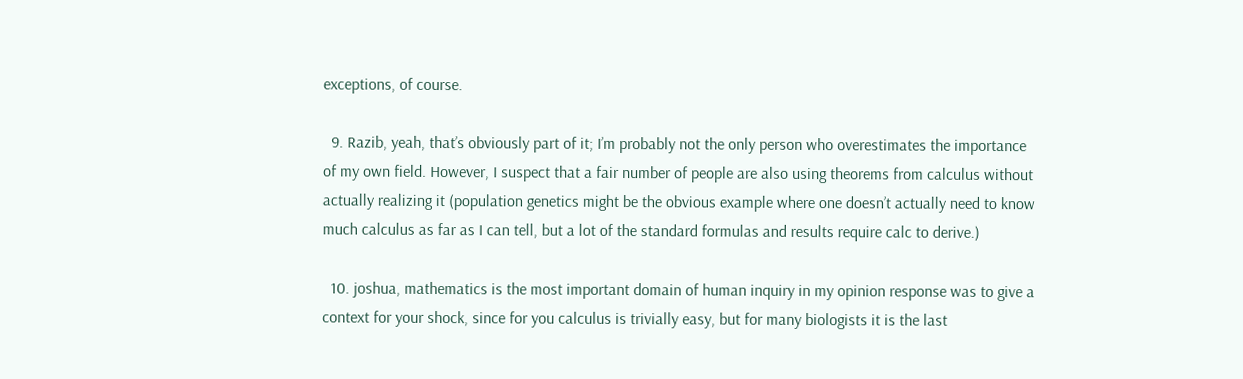exceptions, of course.

  9. Razib, yeah, that’s obviously part of it; I’m probably not the only person who overestimates the importance of my own field. However, I suspect that a fair number of people are also using theorems from calculus without actually realizing it (population genetics might be the obvious example where one doesn’t actually need to know much calculus as far as I can tell, but a lot of the standard formulas and results require calc to derive.)

  10. joshua, mathematics is the most important domain of human inquiry in my opinion response was to give a context for your shock, since for you calculus is trivially easy, but for many biologists it is the last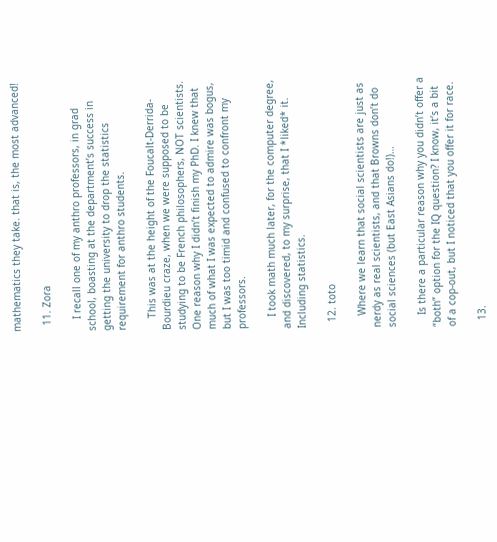mathematics they take. that is, the most advanced!

  11. Zora

    I recall one of my anthro professors, in grad school, boasting at the department’s success in getting the university to drop the statistics requirement for anthro students.

    This was at the height of the Foucalt-Derrida-Bourdieu craze, when we were supposed to be studying to be French philosophers, NOT scientists. One reason why I didn’t finish my PhD. I knew that much of what I was expected to admire was bogus, but I was too timid and confused to confront my professors.

    I took math much later, for the computer degree, and discovered, to my surprise, that I *liked* it. Including statistics.

  12. toto

    Where we learn that social scientists are just as nerdy as real scientists, and that Browns don’t do social sciences (but East Asians do!)…

    Is there a particular reason why you didn’t offer a “both” option for the IQ question? I know, it’s a bit of a cop-out, but I noticed that you offer it for race.

  13.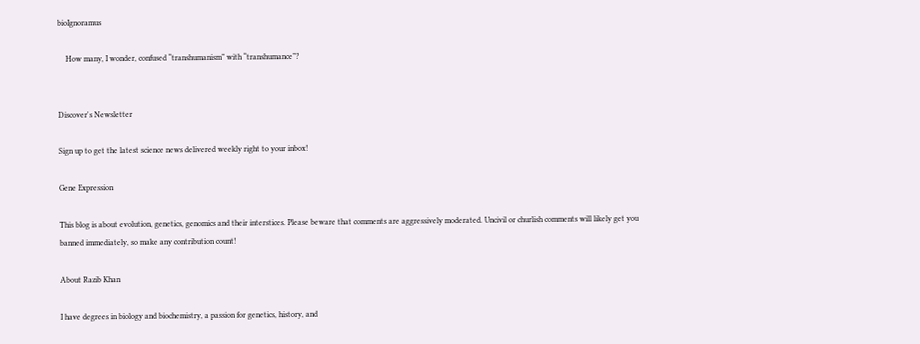bioIgnoramus

    How many, I wonder, confused “transhumanism” with “transhumance”?


Discover's Newsletter

Sign up to get the latest science news delivered weekly right to your inbox!

Gene Expression

This blog is about evolution, genetics, genomics and their interstices. Please beware that comments are aggressively moderated. Uncivil or churlish comments will likely get you banned immediately, so make any contribution count!

About Razib Khan

I have degrees in biology and biochemistry, a passion for genetics, history, and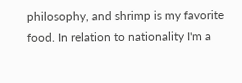philosophy, and shrimp is my favorite food. In relation to nationality I'm a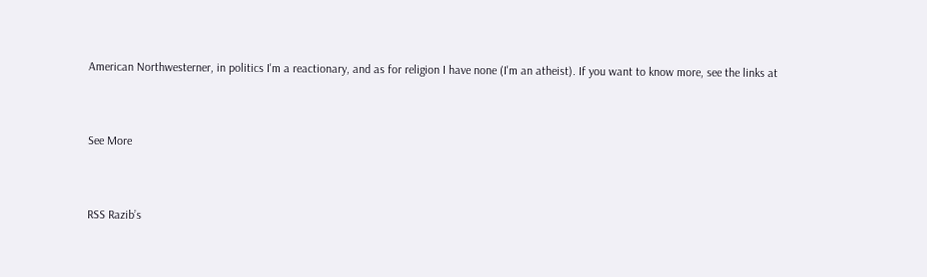American Northwesterner, in politics I'm a reactionary, and as for religion I have none (I'm an atheist). If you want to know more, see the links at


See More


RSS Razib’s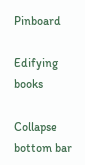Pinboard

Edifying books

Collapse bottom bar